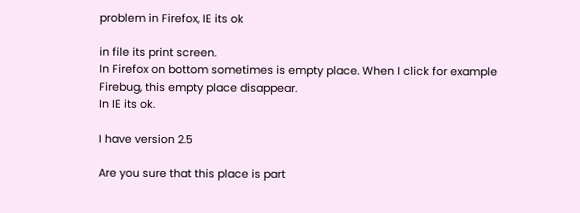problem in Firefox, IE its ok

in file its print screen.
In Firefox on bottom sometimes is empty place. When I click for example Firebug, this empty place disappear.
In IE its ok.

I have version 2.5

Are you sure that this place is part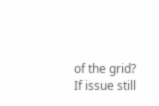of the grid?
If issue still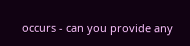occurs - can you provide any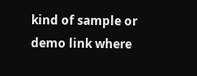kind of sample or demo link where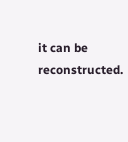it can be reconstructed.